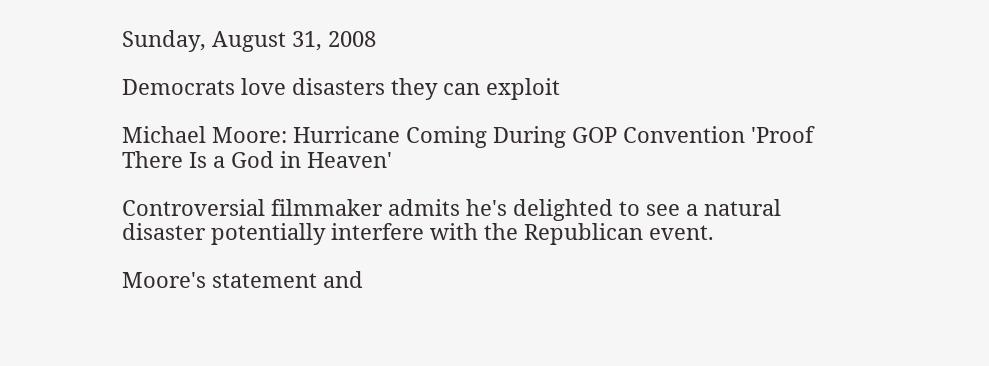Sunday, August 31, 2008

Democrats love disasters they can exploit

Michael Moore: Hurricane Coming During GOP Convention 'Proof There Is a God in Heaven'

Controversial filmmaker admits he's delighted to see a natural disaster potentially interfere with the Republican event.

Moore's statement and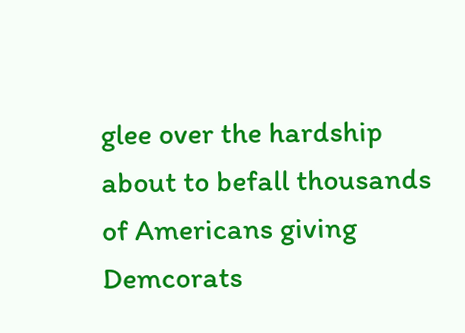glee over the hardship about to befall thousands of Americans giving Demcorats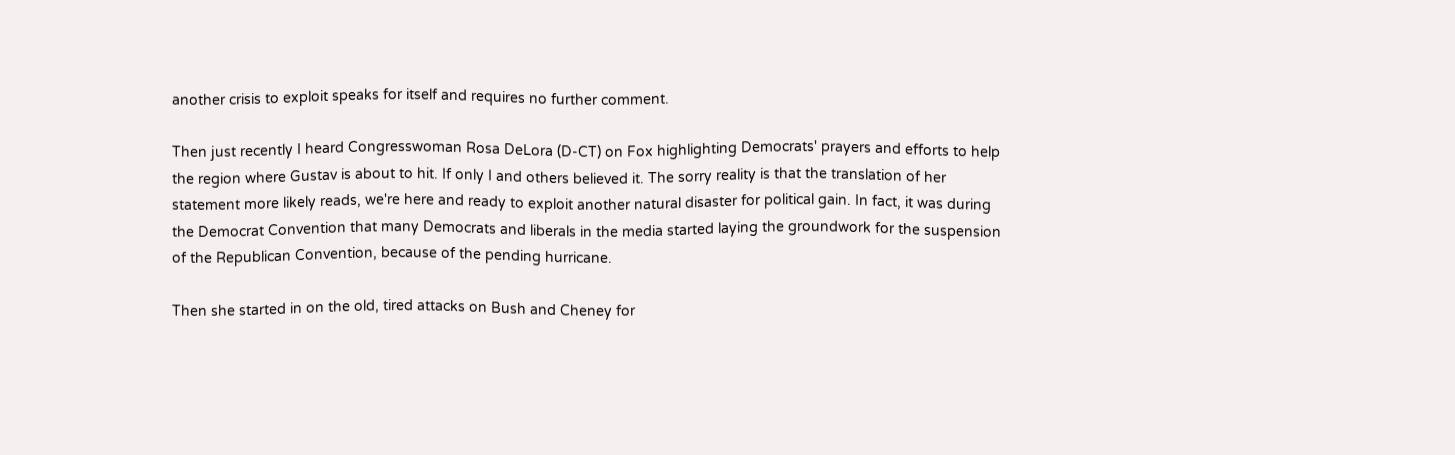another crisis to exploit speaks for itself and requires no further comment.

Then just recently I heard Congresswoman Rosa DeLora (D-CT) on Fox highlighting Democrats' prayers and efforts to help the region where Gustav is about to hit. If only I and others believed it. The sorry reality is that the translation of her statement more likely reads, we're here and ready to exploit another natural disaster for political gain. In fact, it was during the Democrat Convention that many Democrats and liberals in the media started laying the groundwork for the suspension of the Republican Convention, because of the pending hurricane.

Then she started in on the old, tired attacks on Bush and Cheney for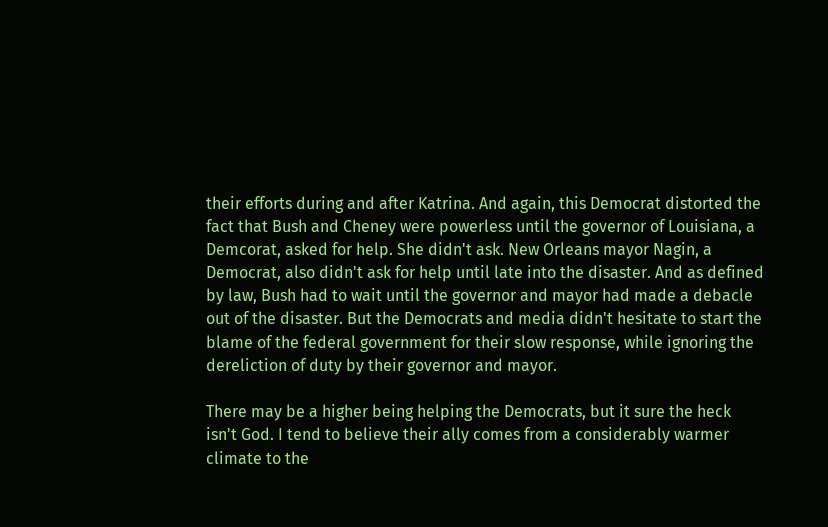their efforts during and after Katrina. And again, this Democrat distorted the fact that Bush and Cheney were powerless until the governor of Louisiana, a Demcorat, asked for help. She didn't ask. New Orleans mayor Nagin, a Democrat, also didn't ask for help until late into the disaster. And as defined by law, Bush had to wait until the governor and mayor had made a debacle out of the disaster. But the Democrats and media didn't hesitate to start the blame of the federal government for their slow response, while ignoring the dereliction of duty by their governor and mayor.

There may be a higher being helping the Democrats, but it sure the heck isn't God. I tend to believe their ally comes from a considerably warmer climate to the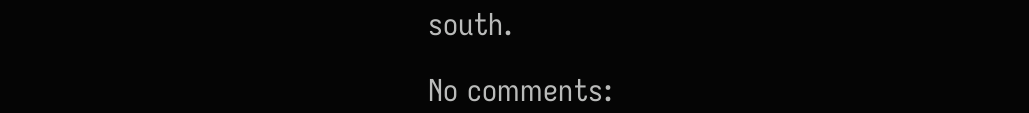south.

No comments: